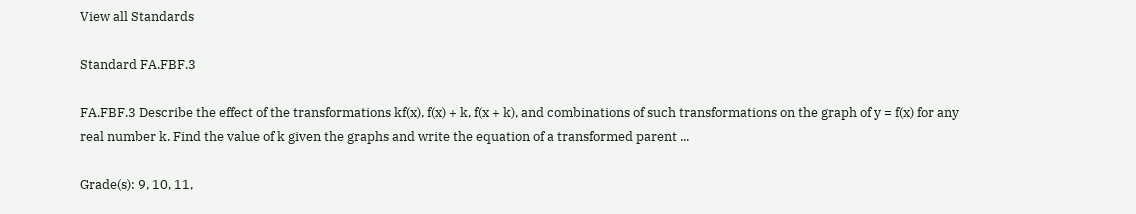View all Standards

Standard FA.FBF.3

FA.FBF.3 Describe the effect of the transformations kf(x), f(x) + k, f(x + k), and combinations of such transformations on the graph of y = f(x) for any real number k. Find the value of k given the graphs and write the equation of a transformed parent ...

Grade(s): 9, 10, 11,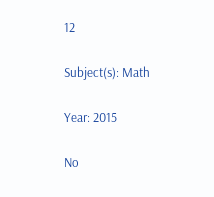12

Subject(s): Math

Year: 2015

No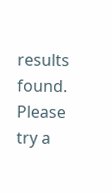results found. Please try a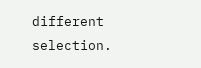different selection.